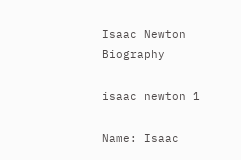Isaac Newton Biography

isaac newton 1

Name: Isaac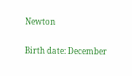Newton

Birth date: December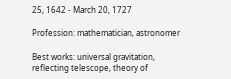25, 1642 - March 20, 1727

Profession: mathematician, astronomer

Best works: universal gravitation, reflecting telescope, theory of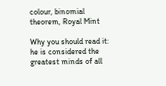colour, binomial theorem, Royal Mint

Why you should read it: he is considered the greatest minds of all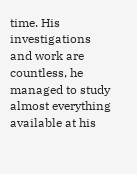time. His investigations and work are countless, he managed to study almost everything available at his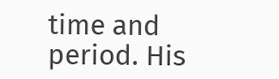time and period. His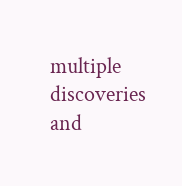multiple discoveries and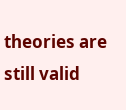theories are still valid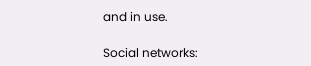and in use.

Social networks: